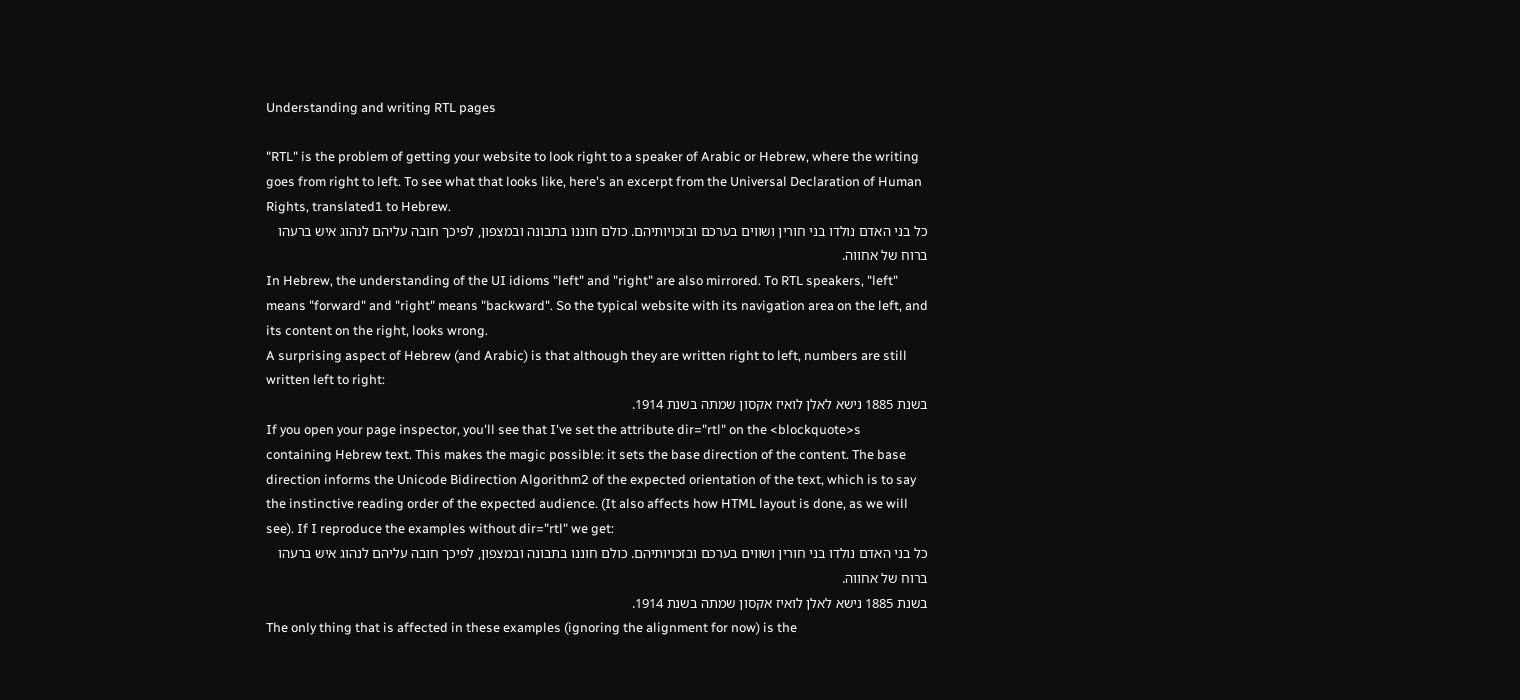Understanding and writing RTL pages

"RTL" is the problem of getting your website to look right to a speaker of Arabic or Hebrew, where the writing goes from right to left. To see what that looks like, here's an excerpt from the Universal Declaration of Human Rights, translated1 to Hebrew.
כל בני האדם נולדו בני חורין ושווים בערכם ובזכויותיהם. כולם חוננו בתבונה ובמצפון, לפיכך חובה עליהם לנהוג איש ברעהו ברוח של אחווה.
In Hebrew, the understanding of the UI idioms "left" and "right" are also mirrored. To RTL speakers, "left" means "forward" and "right" means "backward". So the typical website with its navigation area on the left, and its content on the right, looks wrong.
A surprising aspect of Hebrew (and Arabic) is that although they are written right to left, numbers are still written left to right:
בשנת 1885 נישא לאלן לואיז אקסון שמתה בשנת 1914.
If you open your page inspector, you'll see that I've set the attribute dir="rtl" on the <blockquote>s containing Hebrew text. This makes the magic possible: it sets the base direction of the content. The base direction informs the Unicode Bidirection Algorithm2 of the expected orientation of the text, which is to say the instinctive reading order of the expected audience. (It also affects how HTML layout is done, as we will see). If I reproduce the examples without dir="rtl" we get:
כל בני האדם נולדו בני חורין ושווים בערכם ובזכויותיהם. כולם חוננו בתבונה ובמצפון, לפיכך חובה עליהם לנהוג איש ברעהו ברוח של אחווה.
בשנת 1885 נישא לאלן לואיז אקסון שמתה בשנת 1914.
The only thing that is affected in these examples (ignoring the alignment for now) is the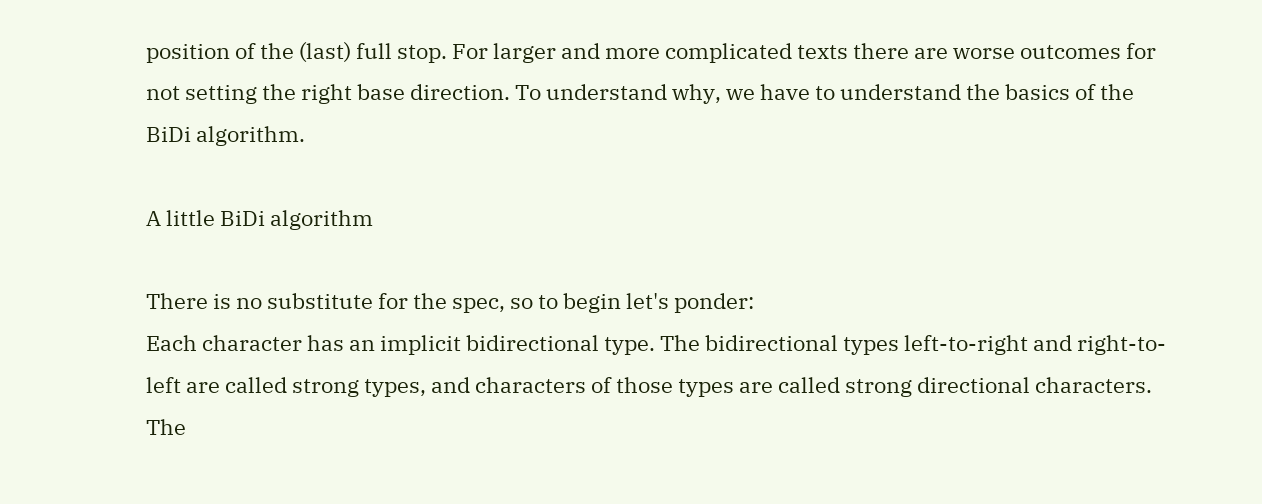position of the (last) full stop. For larger and more complicated texts there are worse outcomes for not setting the right base direction. To understand why, we have to understand the basics of the BiDi algorithm.

A little BiDi algorithm

There is no substitute for the spec, so to begin let's ponder:
Each character has an implicit bidirectional type. The bidirectional types left-to-right and right-to-left are called strong types, and characters of those types are called strong directional characters. The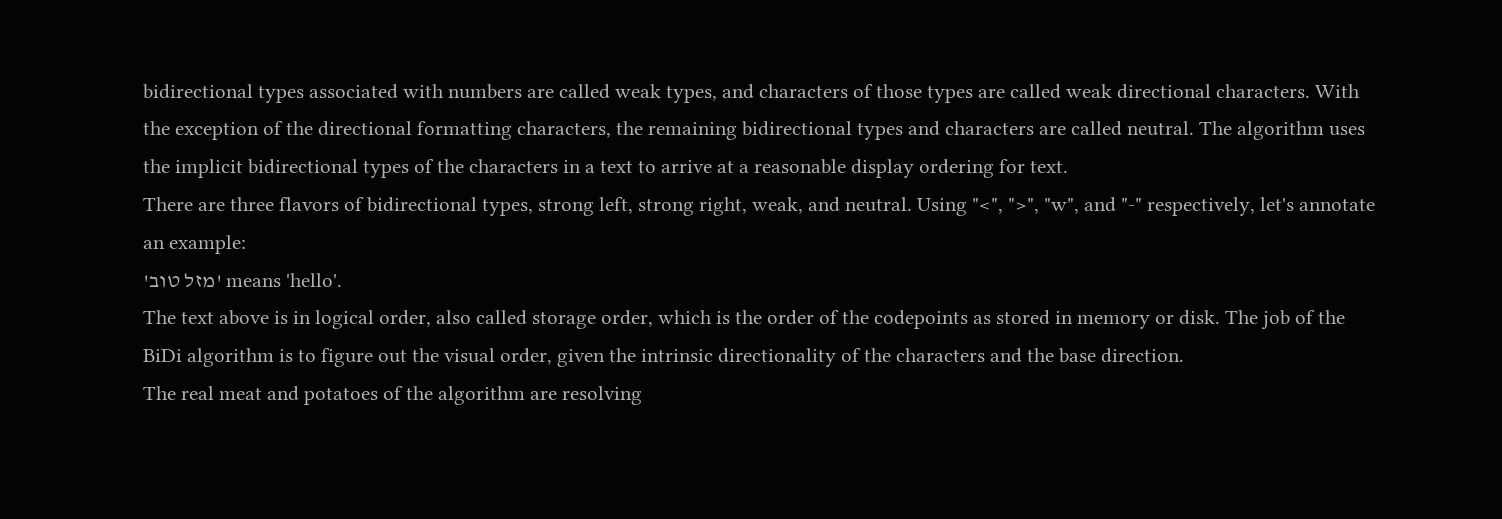bidirectional types associated with numbers are called weak types, and characters of those types are called weak directional characters. With the exception of the directional formatting characters, the remaining bidirectional types and characters are called neutral. The algorithm uses the implicit bidirectional types of the characters in a text to arrive at a reasonable display ordering for text.
There are three flavors of bidirectional types, strong left, strong right, weak, and neutral. Using "<", ">", "w", and "-" respectively, let's annotate an example:
'מזל טוב' means 'hello'.
The text above is in logical order, also called storage order, which is the order of the codepoints as stored in memory or disk. The job of the BiDi algorithm is to figure out the visual order, given the intrinsic directionality of the characters and the base direction.
The real meat and potatoes of the algorithm are resolving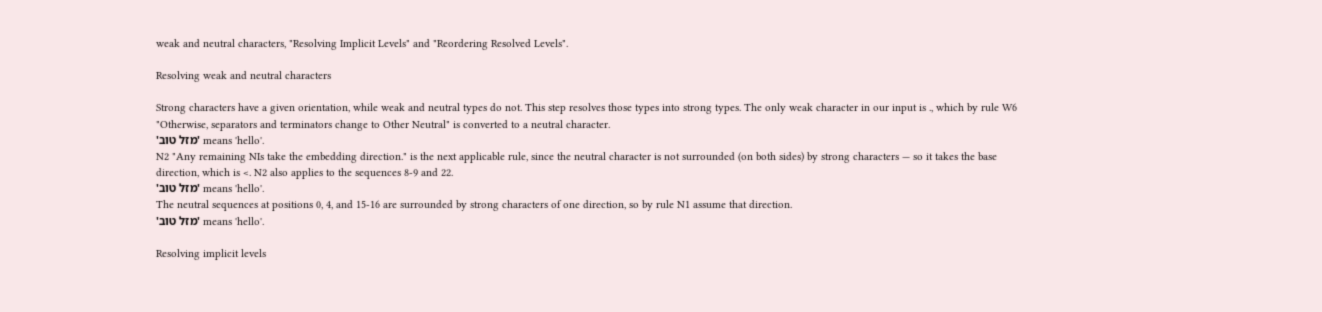weak and neutral characters, "Resolving Implicit Levels" and "Reordering Resolved Levels".

Resolving weak and neutral characters

Strong characters have a given orientation, while weak and neutral types do not. This step resolves those types into strong types. The only weak character in our input is ., which by rule W6 "Otherwise, separators and terminators change to Other Neutral" is converted to a neutral character.
'מזל טוב' means 'hello'.
N2 "Any remaining NIs take the embedding direction." is the next applicable rule, since the neutral character is not surrounded (on both sides) by strong characters — so it takes the base direction, which is <. N2 also applies to the sequences 8-9 and 22.
'מזל טוב' means 'hello'.
The neutral sequences at positions 0, 4, and 15-16 are surrounded by strong characters of one direction, so by rule N1 assume that direction.
'מזל טוב' means 'hello'.

Resolving implicit levels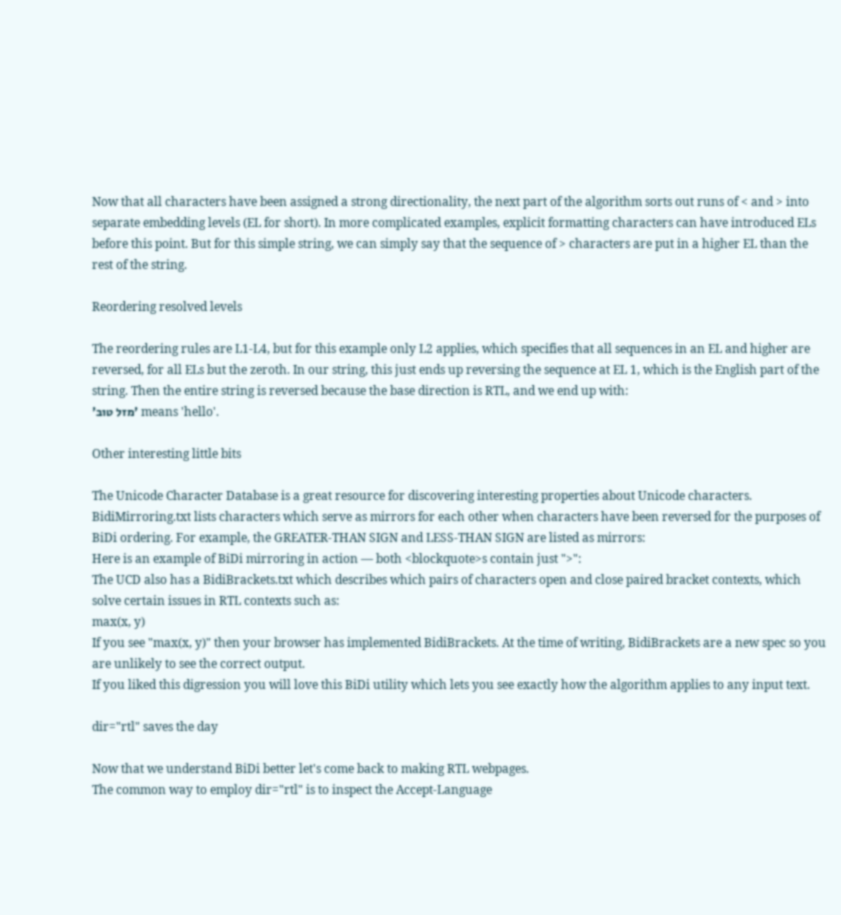Now that all characters have been assigned a strong directionality, the next part of the algorithm sorts out runs of < and > into separate embedding levels (EL for short). In more complicated examples, explicit formatting characters can have introduced ELs before this point. But for this simple string, we can simply say that the sequence of > characters are put in a higher EL than the rest of the string.

Reordering resolved levels

The reordering rules are L1-L4, but for this example only L2 applies, which specifies that all sequences in an EL and higher are reversed, for all ELs but the zeroth. In our string, this just ends up reversing the sequence at EL 1, which is the English part of the string. Then the entire string is reversed because the base direction is RTL, and we end up with:
'מזל טוב' means 'hello'.

Other interesting little bits

The Unicode Character Database is a great resource for discovering interesting properties about Unicode characters. BidiMirroring.txt lists characters which serve as mirrors for each other when characters have been reversed for the purposes of BiDi ordering. For example, the GREATER-THAN SIGN and LESS-THAN SIGN are listed as mirrors:
Here is an example of BiDi mirroring in action — both <blockquote>s contain just ">":
The UCD also has a BidiBrackets.txt which describes which pairs of characters open and close paired bracket contexts, which solve certain issues in RTL contexts such as:
max(x, y)
If you see "max(x, y)" then your browser has implemented BidiBrackets. At the time of writing, BidiBrackets are a new spec so you are unlikely to see the correct output.
If you liked this digression you will love this BiDi utility which lets you see exactly how the algorithm applies to any input text.

dir="rtl" saves the day

Now that we understand BiDi better let's come back to making RTL webpages.
The common way to employ dir="rtl" is to inspect the Accept-Language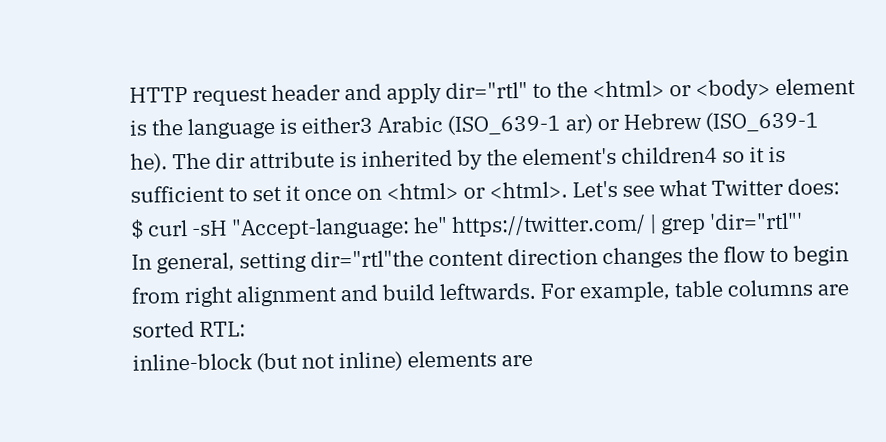HTTP request header and apply dir="rtl" to the <html> or <body> element is the language is either3 Arabic (ISO_639-1 ar) or Hebrew (ISO_639-1 he). The dir attribute is inherited by the element's children4 so it is sufficient to set it once on <html> or <html>. Let's see what Twitter does:
$ curl -sH "Accept-language: he" https://twitter.com/ | grep 'dir="rtl"'
In general, setting dir="rtl"the content direction changes the flow to begin from right alignment and build leftwards. For example, table columns are sorted RTL:
inline-block (but not inline) elements are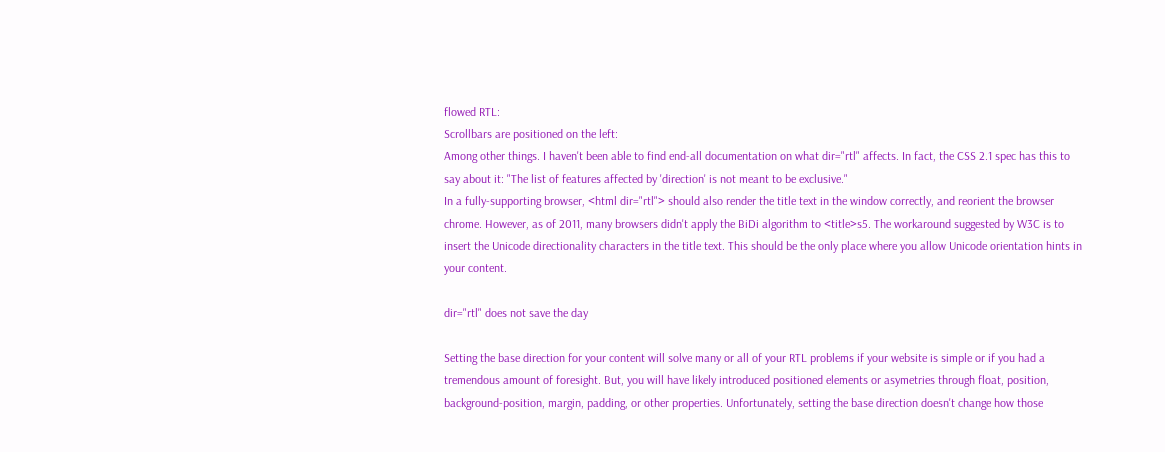flowed RTL:
Scrollbars are positioned on the left:
Among other things. I haven't been able to find end-all documentation on what dir="rtl" affects. In fact, the CSS 2.1 spec has this to say about it: "The list of features affected by 'direction' is not meant to be exclusive."
In a fully-supporting browser, <html dir="rtl"> should also render the title text in the window correctly, and reorient the browser chrome. However, as of 2011, many browsers didn't apply the BiDi algorithm to <title>s5. The workaround suggested by W3C is to insert the Unicode directionality characters in the title text. This should be the only place where you allow Unicode orientation hints in your content.

dir="rtl" does not save the day

Setting the base direction for your content will solve many or all of your RTL problems if your website is simple or if you had a tremendous amount of foresight. But, you will have likely introduced positioned elements or asymetries through float, position, background-position, margin, padding, or other properties. Unfortunately, setting the base direction doesn't change how those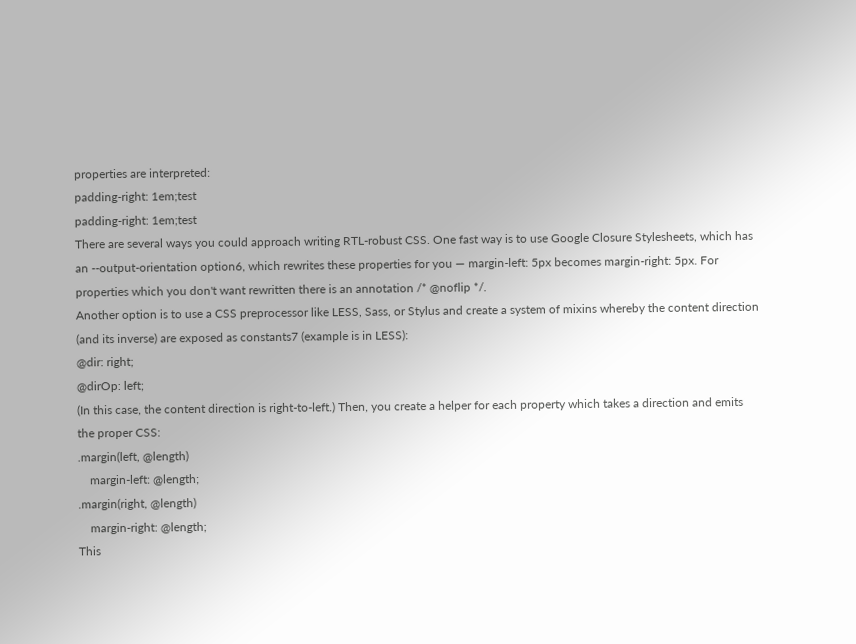properties are interpreted:
padding-right: 1em;test
padding-right: 1em;test
There are several ways you could approach writing RTL-robust CSS. One fast way is to use Google Closure Stylesheets, which has an --output-orientation option6, which rewrites these properties for you — margin-left: 5px becomes margin-right: 5px. For properties which you don't want rewritten there is an annotation /* @noflip */.
Another option is to use a CSS preprocessor like LESS, Sass, or Stylus and create a system of mixins whereby the content direction (and its inverse) are exposed as constants7 (example is in LESS):
@dir: right;
@dirOp: left;
(In this case, the content direction is right-to-left.) Then, you create a helper for each property which takes a direction and emits the proper CSS:
.margin(left, @length)
    margin-left: @length;
.margin(right, @length)
    margin-right: @length;
This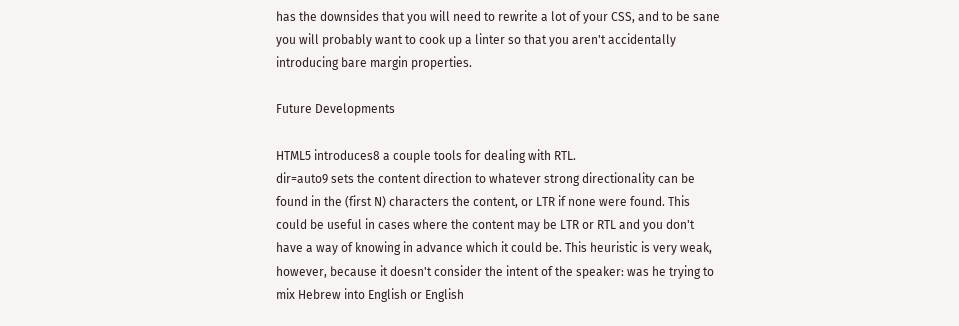has the downsides that you will need to rewrite a lot of your CSS, and to be sane you will probably want to cook up a linter so that you aren't accidentally introducing bare margin properties.

Future Developments

HTML5 introduces8 a couple tools for dealing with RTL.
dir=auto9 sets the content direction to whatever strong directionality can be found in the (first N) characters the content, or LTR if none were found. This could be useful in cases where the content may be LTR or RTL and you don't have a way of knowing in advance which it could be. This heuristic is very weak, however, because it doesn't consider the intent of the speaker: was he trying to mix Hebrew into English or English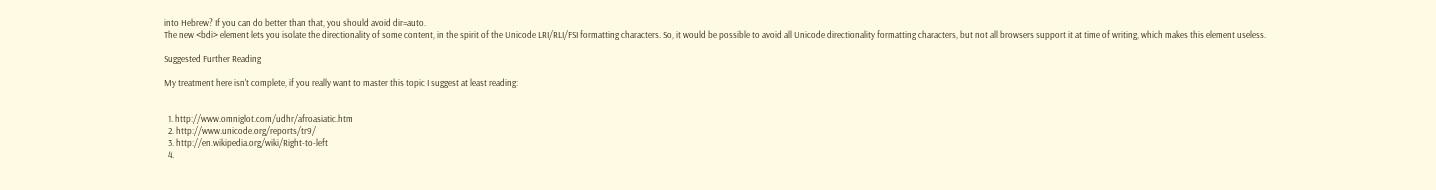into Hebrew? If you can do better than that, you should avoid dir=auto.
The new <bdi> element lets you isolate the directionality of some content, in the spirit of the Unicode LRI/RLI/FSI formatting characters. So, it would be possible to avoid all Unicode directionality formatting characters, but not all browsers support it at time of writing, which makes this element useless.

Suggested Further Reading

My treatment here isn't complete, if you really want to master this topic I suggest at least reading:


  1. http://www.omniglot.com/udhr/afroasiatic.htm
  2. http://www.unicode.org/reports/tr9/
  3. http://en.wikipedia.org/wiki/Right-to-left
  4.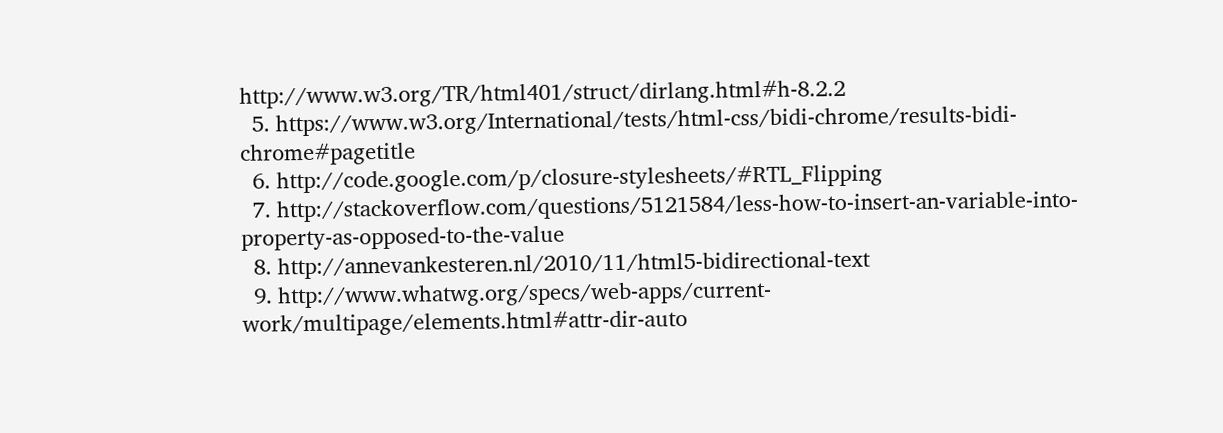http://www.w3.org/TR/html401/struct/dirlang.html#h-8.2.2
  5. https://www.w3.org/International/tests/html-css/bidi-chrome/results-bidi-chrome#pagetitle
  6. http://code.google.com/p/closure-stylesheets/#RTL_Flipping
  7. http://stackoverflow.com/questions/5121584/less-how-to-insert-an-variable-into-property-as-opposed-to-the-value
  8. http://annevankesteren.nl/2010/11/html5-bidirectional-text
  9. http://www.whatwg.org/specs/web-apps/current-work/multipage/elements.html#attr-dir-auto